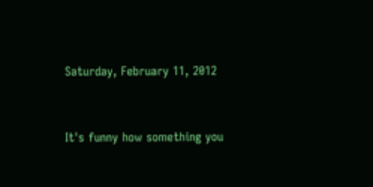Saturday, February 11, 2012


It's funny how something you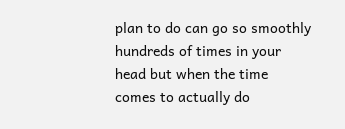plan to do can go so smoothly hundreds of times in your head but when the time comes to actually do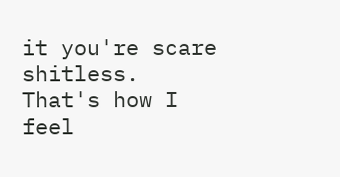it you're scare shitless. That's how I feel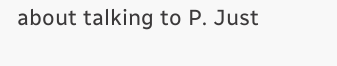about talking to P. Just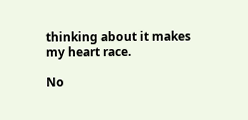thinking about it makes my heart race.

No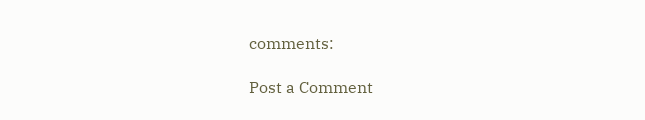comments:

Post a Comment